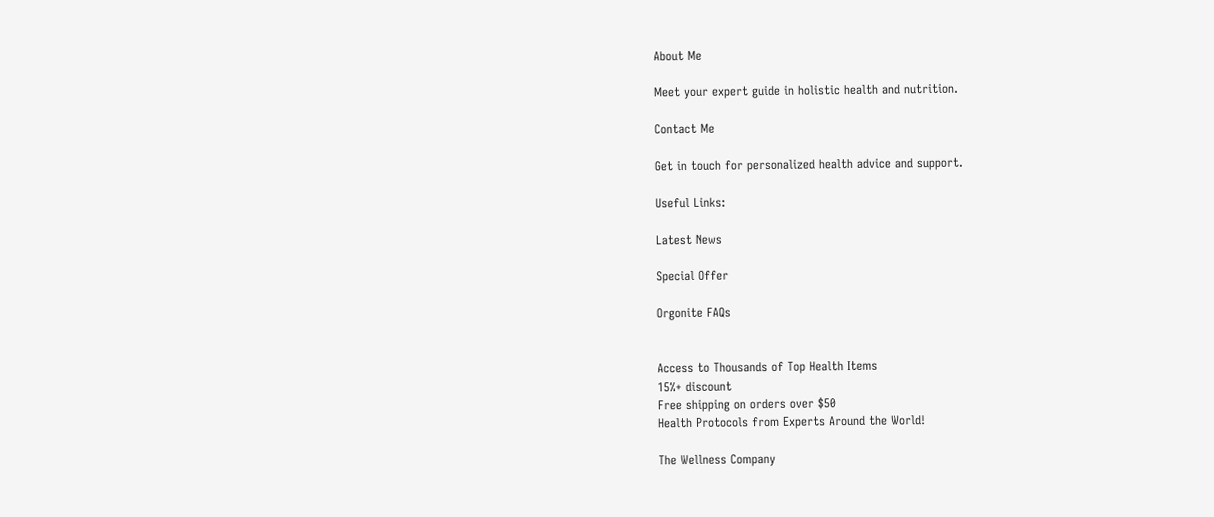About Me

Meet your expert guide in holistic health and nutrition.

Contact Me

Get in touch for personalized health advice and support.

Useful Links:

Latest News

Special Offer

Orgonite FAQs


Access to Thousands of Top Health Items
15%+ discount
Free shipping on orders over $50
Health Protocols from Experts Around the World!

The Wellness Company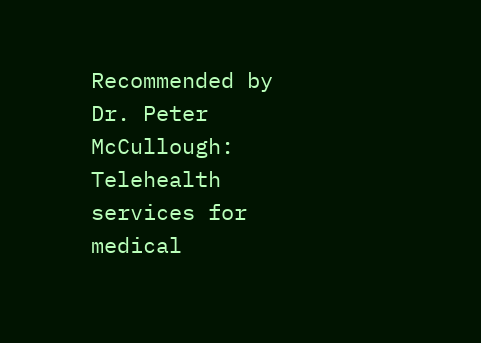Recommended by Dr. Peter McCullough:
Telehealth services for medical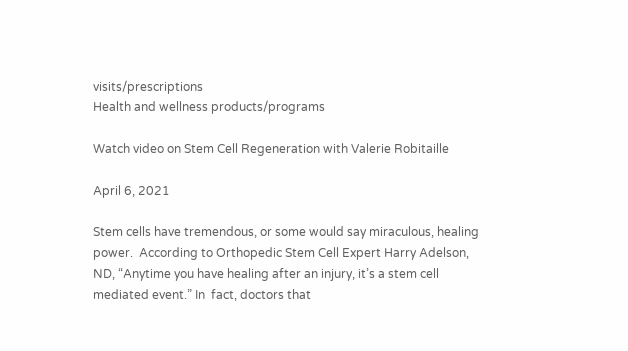visits/prescriptions
Health and wellness products/programs

Watch video on Stem Cell Regeneration with Valerie Robitaille

April 6, 2021

Stem cells have tremendous, or some would say miraculous, healing power.  According to Orthopedic Stem Cell Expert Harry Adelson, ND, “Anytime you have healing after an injury, it’s a stem cell mediated event.” In  fact, doctors that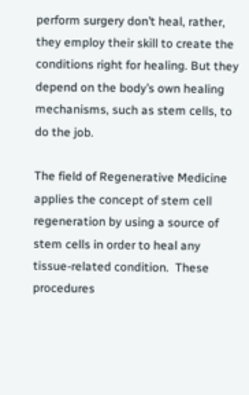perform surgery don’t heal, rather, they employ their skill to create the conditions right for healing. But they depend on the body’s own healing mechanisms, such as stem cells, to do the job.

The field of Regenerative Medicine applies the concept of stem cell regeneration by using a source of stem cells in order to heal any tissue-related condition.  These procedures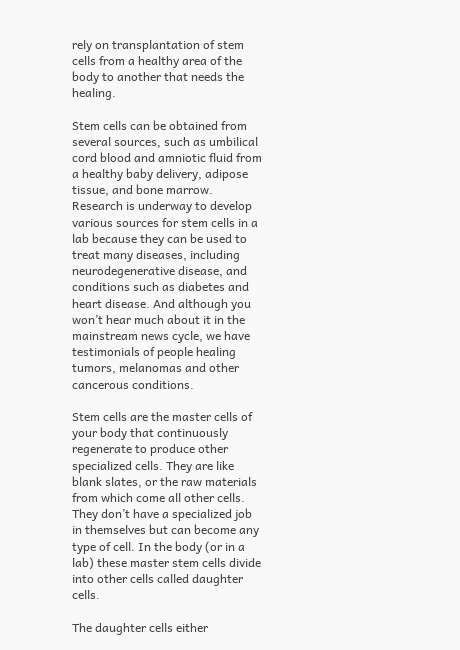rely on transplantation of stem cells from a healthy area of the body to another that needs the healing.

Stem cells can be obtained from several sources, such as umbilical cord blood and amniotic fluid from a healthy baby delivery, adipose tissue, and bone marrow. Research is underway to develop various sources for stem cells in a lab because they can be used to treat many diseases, including neurodegenerative disease, and conditions such as diabetes and heart disease. And although you won’t hear much about it in the mainstream news cycle, we have testimonials of people healing tumors, melanomas and other cancerous conditions.

Stem cells are the master cells of your body that continuously regenerate to produce other specialized cells. They are like blank slates, or the raw materials from which come all other cells. They don’t have a specialized job in themselves but can become any type of cell. In the body (or in a lab) these master stem cells divide into other cells called daughter cells.

The daughter cells either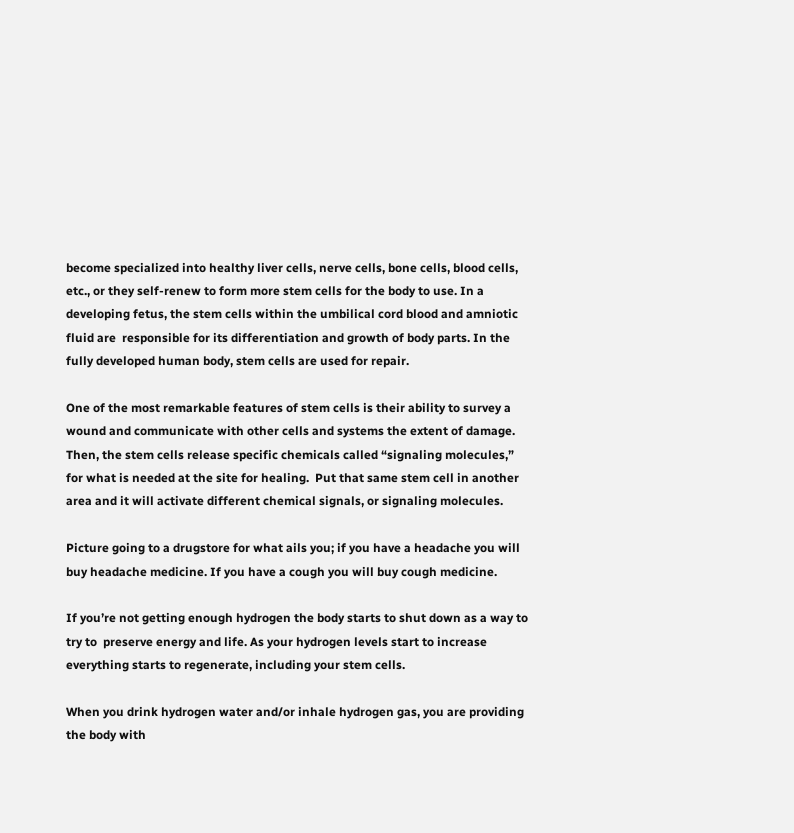become specialized into healthy liver cells, nerve cells, bone cells, blood cells, etc., or they self-renew to form more stem cells for the body to use. In a developing fetus, the stem cells within the umbilical cord blood and amniotic fluid are  responsible for its differentiation and growth of body parts. In the fully developed human body, stem cells are used for repair.

One of the most remarkable features of stem cells is their ability to survey a wound and communicate with other cells and systems the extent of damage. Then, the stem cells release specific chemicals called “signaling molecules,” for what is needed at the site for healing.  Put that same stem cell in another area and it will activate different chemical signals, or signaling molecules.

Picture going to a drugstore for what ails you; if you have a headache you will buy headache medicine. If you have a cough you will buy cough medicine.

If you’re not getting enough hydrogen the body starts to shut down as a way to try to  preserve energy and life. As your hydrogen levels start to increase everything starts to regenerate, including your stem cells.

When you drink hydrogen water and/or inhale hydrogen gas, you are providing the body with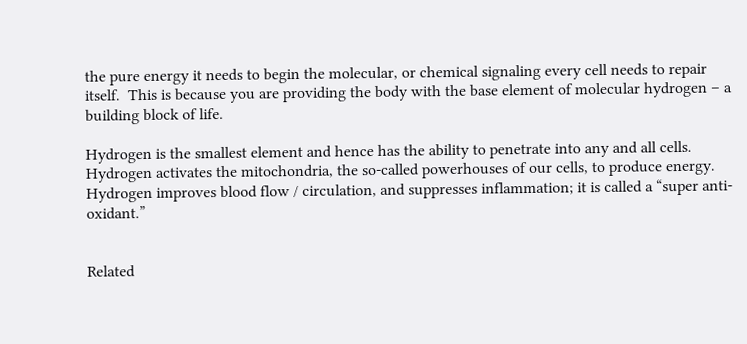the pure energy it needs to begin the molecular, or chemical signaling every cell needs to repair itself.  This is because you are providing the body with the base element of molecular hydrogen – a building block of life.

Hydrogen is the smallest element and hence has the ability to penetrate into any and all cells. Hydrogen activates the mitochondria, the so-called powerhouses of our cells, to produce energy. Hydrogen improves blood flow / circulation, and suppresses inflammation; it is called a “super anti-oxidant.”


Related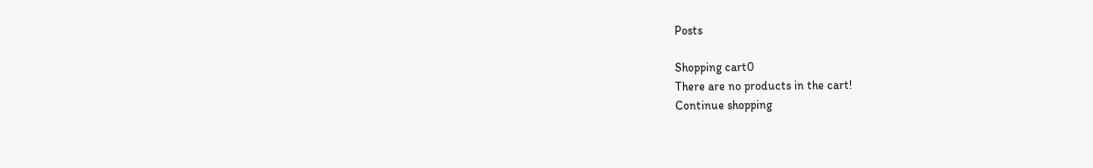Posts

Shopping cart0
There are no products in the cart!
Continue shopping